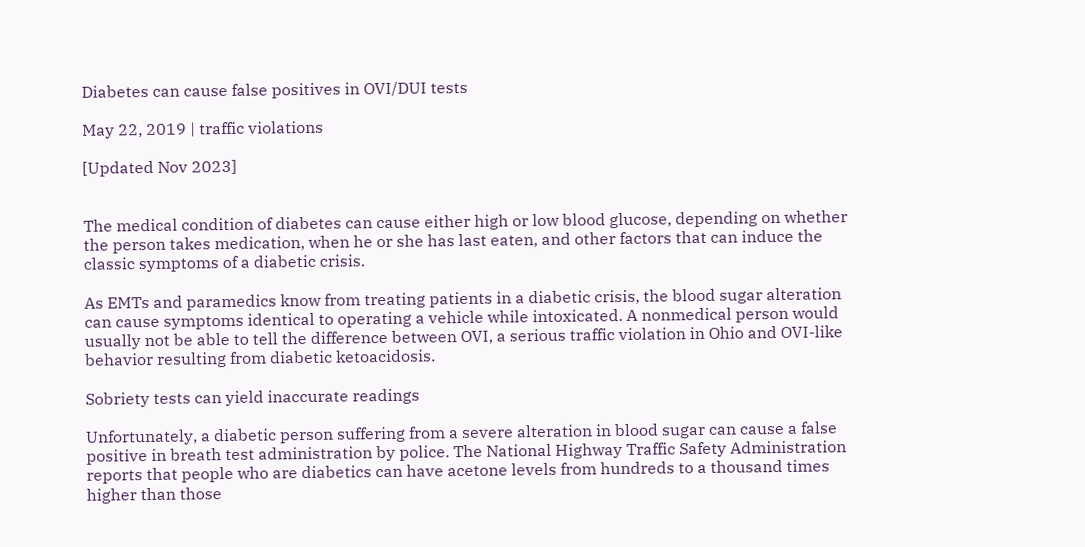Diabetes can cause false positives in OVI/DUI tests

May 22, 2019 | traffic violations

[Updated Nov 2023]


The medical condition of diabetes can cause either high or low blood glucose, depending on whether the person takes medication, when he or she has last eaten, and other factors that can induce the classic symptoms of a diabetic crisis.

As EMTs and paramedics know from treating patients in a diabetic crisis, the blood sugar alteration can cause symptoms identical to operating a vehicle while intoxicated. A nonmedical person would usually not be able to tell the difference between OVI, a serious traffic violation in Ohio and OVI-like behavior resulting from diabetic ketoacidosis.

Sobriety tests can yield inaccurate readings

Unfortunately, a diabetic person suffering from a severe alteration in blood sugar can cause a false positive in breath test administration by police. The National Highway Traffic Safety Administration reports that people who are diabetics can have acetone levels from hundreds to a thousand times higher than those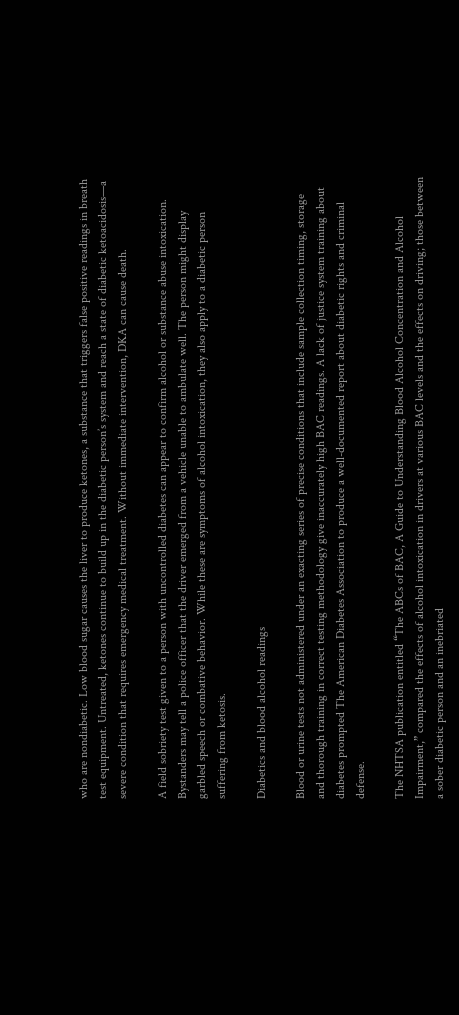who are nondiabetic. Low blood sugar causes the liver to produce ketones, a substance that triggers false positive readings in breath test equipment. Untreated, ketones continue to build up in the diabetic person’s system and reach a state of diabetic ketoacidosis—a severe condition that requires emergency medical treatment. Without immediate intervention, DKA can cause death.

A field sobriety test given to a person with uncontrolled diabetes can appear to confirm alcohol or substance abuse intoxication. Bystanders may tell a police officer that the driver emerged from a vehicle unable to ambulate well. The person might display garbled speech or combative behavior. While these are symptoms of alcohol intoxication, they also apply to a diabetic person suffering from ketosis.

Diabetics and blood alcohol readings

Blood or urine tests not administered under an exacting series of precise conditions that include sample collection timing, storage and thorough training in correct testing methodology give inaccurately high BAC readings. A lack of justice system training about diabetes prompted The American Diabetes Association to produce a well-documented report about diabetic rights and criminal defense.

The NHTSA publication entitled “The ABCs of BAC, A Guide to Understanding Blood Alcohol Concentration and Alcohol Impairment,” compared the effects of alcohol intoxication in drivers at various BAC levels and the effects on driving; those between a sober diabetic person and an inebriated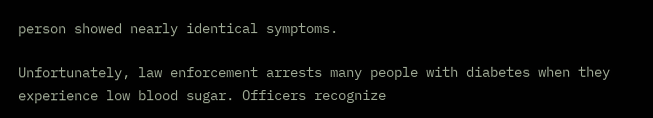person showed nearly identical symptoms.

Unfortunately, law enforcement arrests many people with diabetes when they experience low blood sugar. Officers recognize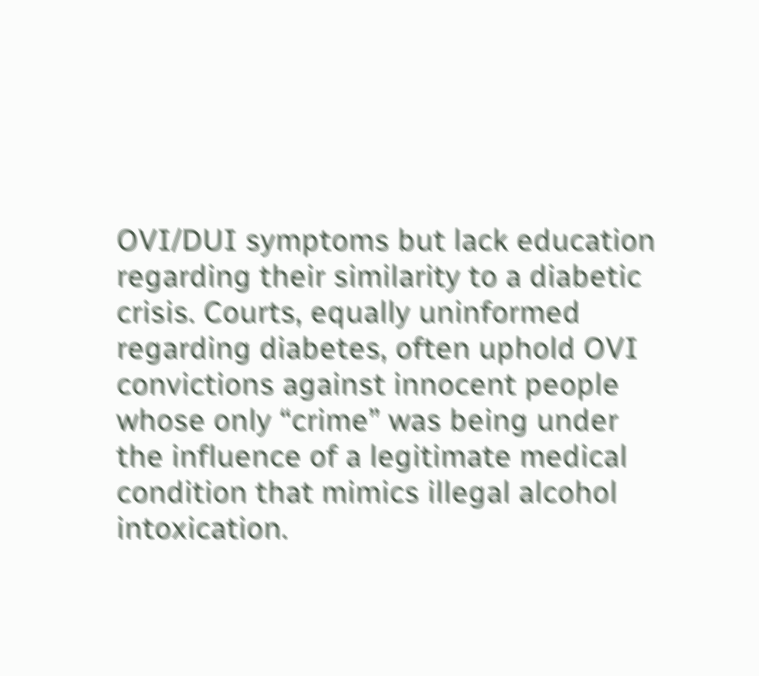OVI/DUI symptoms but lack education regarding their similarity to a diabetic crisis. Courts, equally uninformed regarding diabetes, often uphold OVI convictions against innocent people whose only “crime” was being under the influence of a legitimate medical condition that mimics illegal alcohol intoxication.